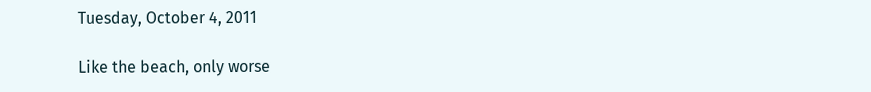Tuesday, October 4, 2011

Like the beach, only worse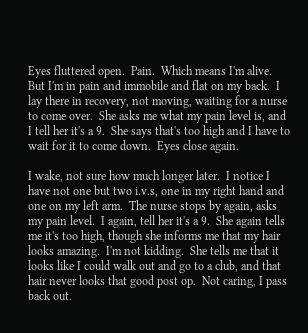Eyes fluttered open.  Pain.  Which means I'm alive.  But I'm in pain and immobile and flat on my back.  I lay there in recovery, not moving, waiting for a nurse to come over.  She asks me what my pain level is, and I tell her it's a 9.  She says that's too high and I have to wait for it to come down.  Eyes close again.

I wake, not sure how much longer later.  I notice I have not one but two i.v.s, one in my right hand and one on my left arm.  The nurse stops by again, asks my pain level.  I again, tell her it's a 9.  She again tells me it's too high, though she informs me that my hair looks amazing.  I'm not kidding.  She tells me that it looks like I could walk out and go to a club, and that hair never looks that good post op.  Not caring, I pass back out.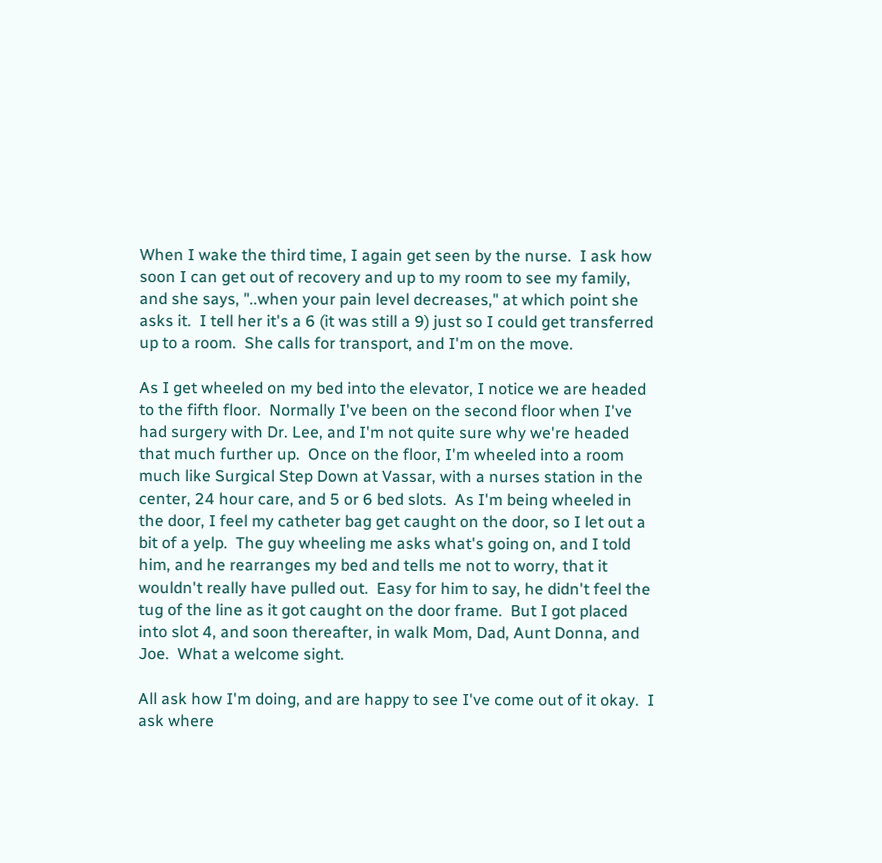When I wake the third time, I again get seen by the nurse.  I ask how soon I can get out of recovery and up to my room to see my family, and she says, "..when your pain level decreases," at which point she asks it.  I tell her it's a 6 (it was still a 9) just so I could get transferred up to a room.  She calls for transport, and I'm on the move.

As I get wheeled on my bed into the elevator, I notice we are headed to the fifth floor.  Normally I've been on the second floor when I've had surgery with Dr. Lee, and I'm not quite sure why we're headed that much further up.  Once on the floor, I'm wheeled into a room much like Surgical Step Down at Vassar, with a nurses station in the center, 24 hour care, and 5 or 6 bed slots.  As I'm being wheeled in the door, I feel my catheter bag get caught on the door, so I let out a bit of a yelp.  The guy wheeling me asks what's going on, and I told him, and he rearranges my bed and tells me not to worry, that it wouldn't really have pulled out.  Easy for him to say, he didn't feel the tug of the line as it got caught on the door frame.  But I got placed into slot 4, and soon thereafter, in walk Mom, Dad, Aunt Donna, and Joe.  What a welcome sight.

All ask how I'm doing, and are happy to see I've come out of it okay.  I ask where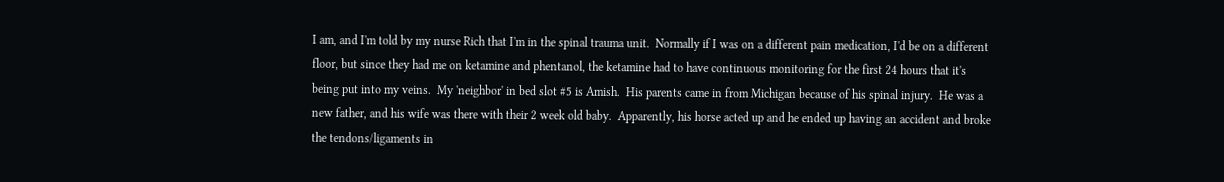I am, and I'm told by my nurse Rich that I'm in the spinal trauma unit.  Normally if I was on a different pain medication, I'd be on a different floor, but since they had me on ketamine and phentanol, the ketamine had to have continuous monitoring for the first 24 hours that it's being put into my veins.  My 'neighbor' in bed slot #5 is Amish.  His parents came in from Michigan because of his spinal injury.  He was a new father, and his wife was there with their 2 week old baby.  Apparently, his horse acted up and he ended up having an accident and broke the tendons/ligaments in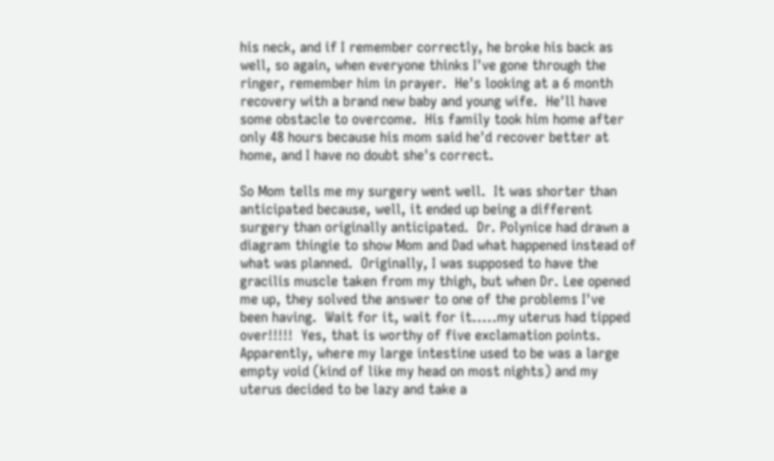his neck, and if I remember correctly, he broke his back as well, so again, when everyone thinks I've gone through the ringer, remember him in prayer.  He's looking at a 6 month recovery with a brand new baby and young wife.  He'll have some obstacle to overcome.  His family took him home after only 48 hours because his mom said he'd recover better at home, and I have no doubt she's correct.

So Mom tells me my surgery went well.  It was shorter than anticipated because, well, it ended up being a different surgery than originally anticipated.  Dr. Polynice had drawn a diagram thingie to show Mom and Dad what happened instead of what was planned.  Originally, I was supposed to have the gracilis muscle taken from my thigh, but when Dr. Lee opened me up, they solved the answer to one of the problems I've been having.  Wait for it, wait for it.....my uterus had tipped over!!!!!  Yes, that is worthy of five exclamation points.  Apparently, where my large intestine used to be was a large empty void (kind of like my head on most nights) and my uterus decided to be lazy and take a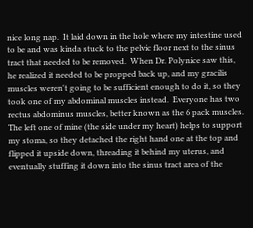nice long nap.  It laid down in the hole where my intestine used to be and was kinda stuck to the pelvic floor next to the sinus tract that needed to be removed.  When Dr. Polynice saw this, he realized it needed to be propped back up, and my gracilis muscles weren't going to be sufficient enough to do it, so they took one of my abdominal muscles instead.  Everyone has two rectus abdominus muscles, better known as the 6 pack muscles.  The left one of mine (the side under my heart) helps to support my stoma, so they detached the right hand one at the top and flipped it upside down, threading it behind my uterus, and eventually stuffing it down into the sinus tract area of the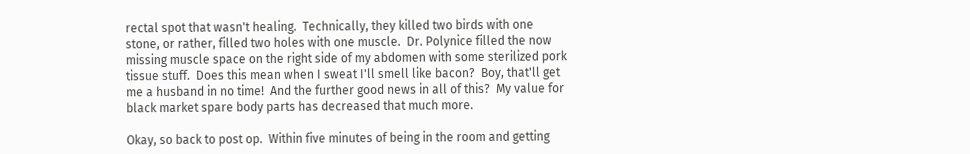rectal spot that wasn't healing.  Technically, they killed two birds with one stone, or rather, filled two holes with one muscle.  Dr. Polynice filled the now missing muscle space on the right side of my abdomen with some sterilized pork tissue stuff.  Does this mean when I sweat I'll smell like bacon?  Boy, that'll get me a husband in no time!  And the further good news in all of this?  My value for black market spare body parts has decreased that much more.

Okay, so back to post op.  Within five minutes of being in the room and getting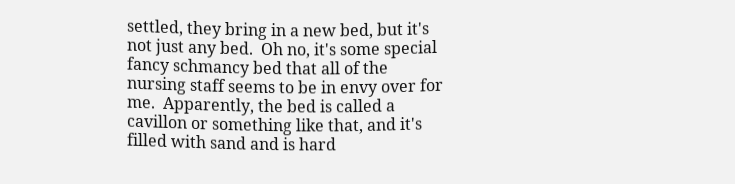settled, they bring in a new bed, but it's not just any bed.  Oh no, it's some special fancy schmancy bed that all of the nursing staff seems to be in envy over for me.  Apparently, the bed is called a cavillon or something like that, and it's filled with sand and is hard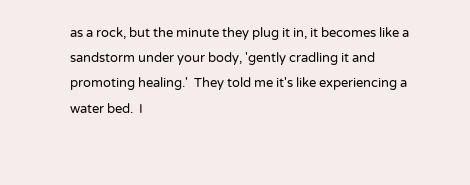as a rock, but the minute they plug it in, it becomes like a sandstorm under your body, 'gently cradling it and promoting healing.'  They told me it's like experiencing a water bed.  I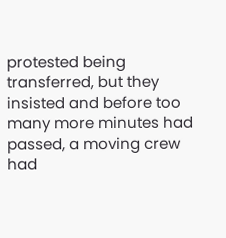protested being transferred, but they insisted and before too many more minutes had passed, a moving crew had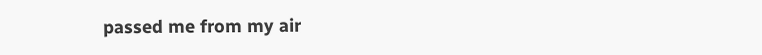passed me from my air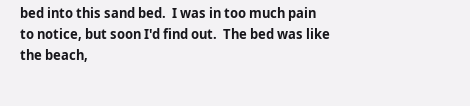bed into this sand bed.  I was in too much pain to notice, but soon I'd find out.  The bed was like the beach,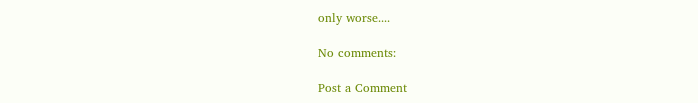only worse....

No comments:

Post a Comment